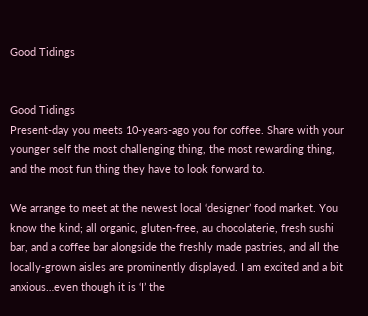Good Tidings


Good Tidings
Present-day you meets 10-years-ago you for coffee. Share with your younger self the most challenging thing, the most rewarding thing, and the most fun thing they have to look forward to.

We arrange to meet at the newest local ‘designer’ food market. You know the kind; all organic, gluten-free, au chocolaterie, fresh sushi bar, and a coffee bar alongside the freshly made pastries, and all the locally-grown aisles are prominently displayed. I am excited and a bit anxious…even though it is ‘I’ the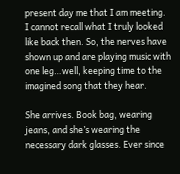present day me that I am meeting. I cannot recall what I truly looked like back then. So, the nerves have shown up and are playing music with one leg…well, keeping time to the imagined song that they hear.

She arrives. Book bag, wearing jeans, and she’s wearing the necessary dark glasses. Ever since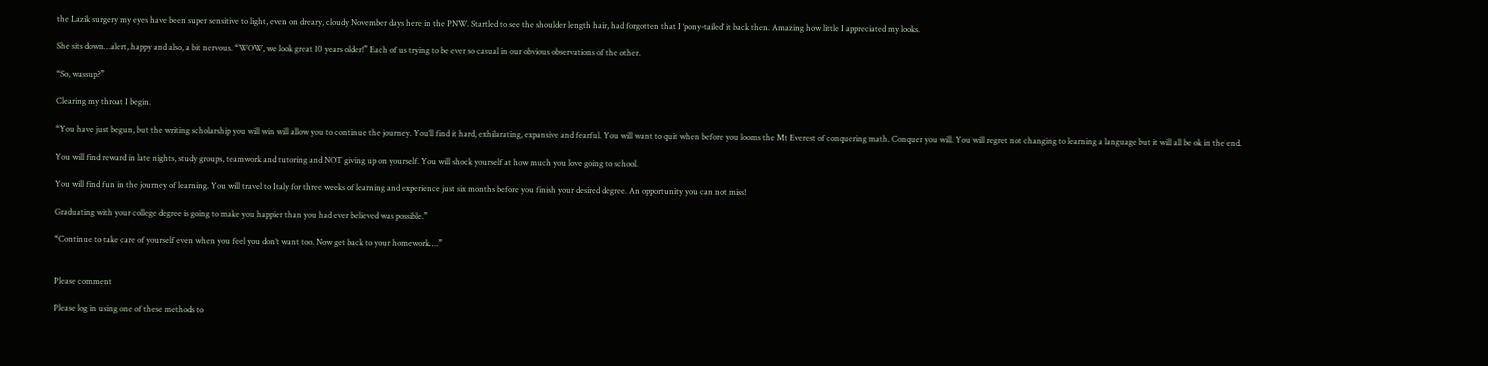the Lazik surgery my eyes have been super sensitive to light, even on dreary, cloudy November days here in the PNW. Startled to see the shoulder length hair, had forgotten that I ‘pony-tailed’ it back then. Amazing how little I appreciated my looks.

She sits down…alert, happy and also, a bit nervous. “WOW, we look great 10 years older!” Each of us trying to be ever so casual in our obvious observations of the other.

“So, wassup?”

Clearing my throat I begin.

“You have just begun, but the writing scholarship you will win will allow you to continue the journey. You’ll find it hard, exhilarating, expansive and fearful. You will want to quit when before you looms the Mt Everest of conquering math. Conquer you will. You will regret not changing to learning a language but it will all be ok in the end.

You will find reward in late nights, study groups, teamwork and tutoring and NOT giving up on yourself. You will shock yourself at how much you love going to school.

You will find fun in the journey of learning. You will travel to Italy for three weeks of learning and experience just six months before you finish your desired degree. An opportunity you can not miss!

Graduating with your college degree is going to make you happier than you had ever believed was possible.”

“Continue to take care of yourself even when you feel you don’t want too. Now get back to your homework….”


Please comment

Please log in using one of these methods to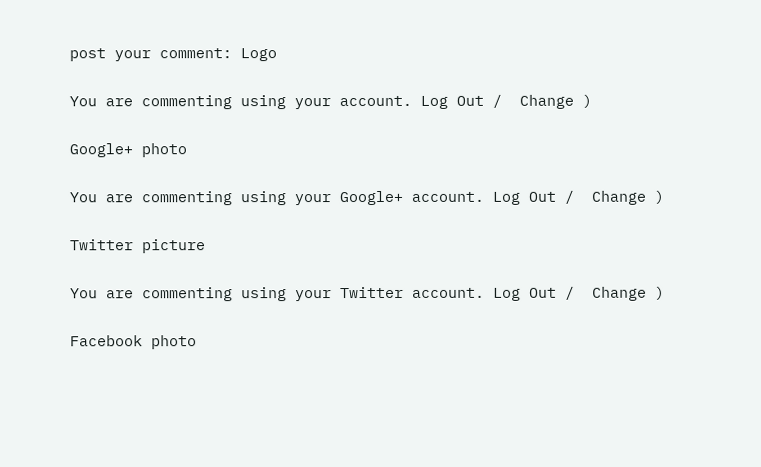post your comment: Logo

You are commenting using your account. Log Out /  Change )

Google+ photo

You are commenting using your Google+ account. Log Out /  Change )

Twitter picture

You are commenting using your Twitter account. Log Out /  Change )

Facebook photo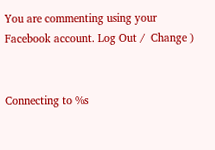You are commenting using your Facebook account. Log Out /  Change )


Connecting to %s